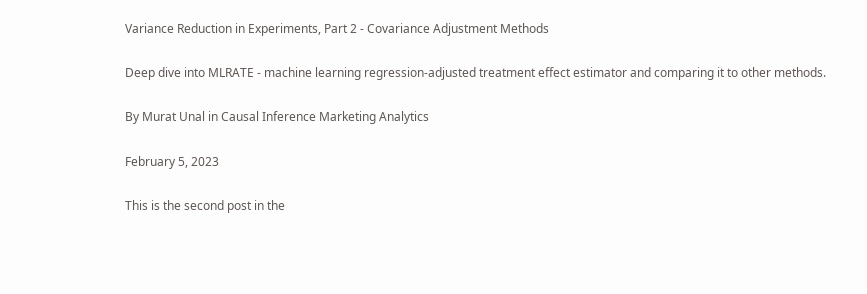Variance Reduction in Experiments, Part 2 - Covariance Adjustment Methods

Deep dive into MLRATE - machine learning regression-adjusted treatment effect estimator and comparing it to other methods.

By Murat Unal in Causal Inference Marketing Analytics

February 5, 2023

This is the second post in the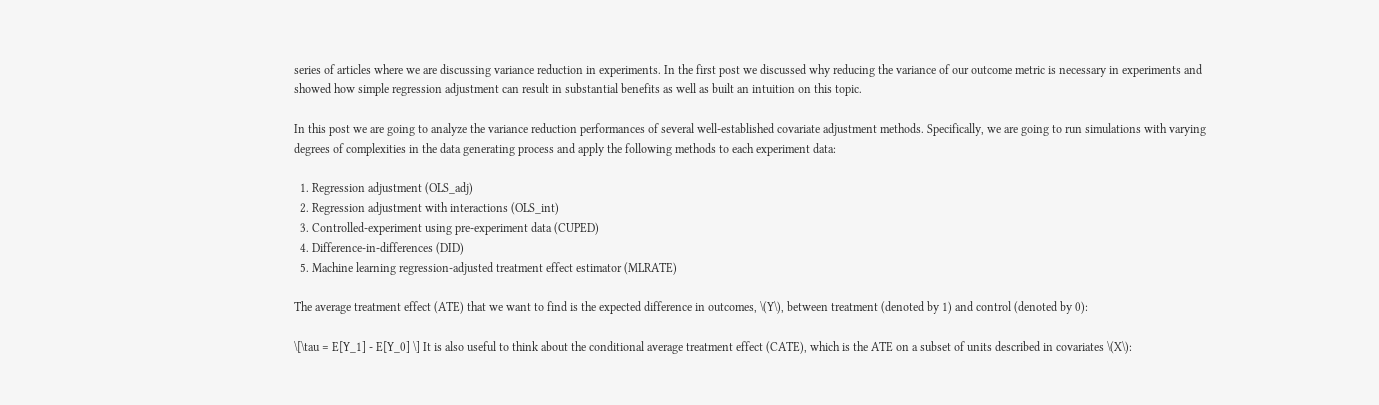series of articles where we are discussing variance reduction in experiments. In the first post we discussed why reducing the variance of our outcome metric is necessary in experiments and showed how simple regression adjustment can result in substantial benefits as well as built an intuition on this topic.

In this post we are going to analyze the variance reduction performances of several well-established covariate adjustment methods. Specifically, we are going to run simulations with varying degrees of complexities in the data generating process and apply the following methods to each experiment data:

  1. Regression adjustment (OLS_adj)
  2. Regression adjustment with interactions (OLS_int)
  3. Controlled-experiment using pre-experiment data (CUPED)
  4. Difference-in-differences (DID)
  5. Machine learning regression-adjusted treatment effect estimator (MLRATE)

The average treatment effect (ATE) that we want to find is the expected difference in outcomes, \(Y\), between treatment (denoted by 1) and control (denoted by 0):

\[\tau = E[Y_1] - E[Y_0] \] It is also useful to think about the conditional average treatment effect (CATE), which is the ATE on a subset of units described in covariates \(X\):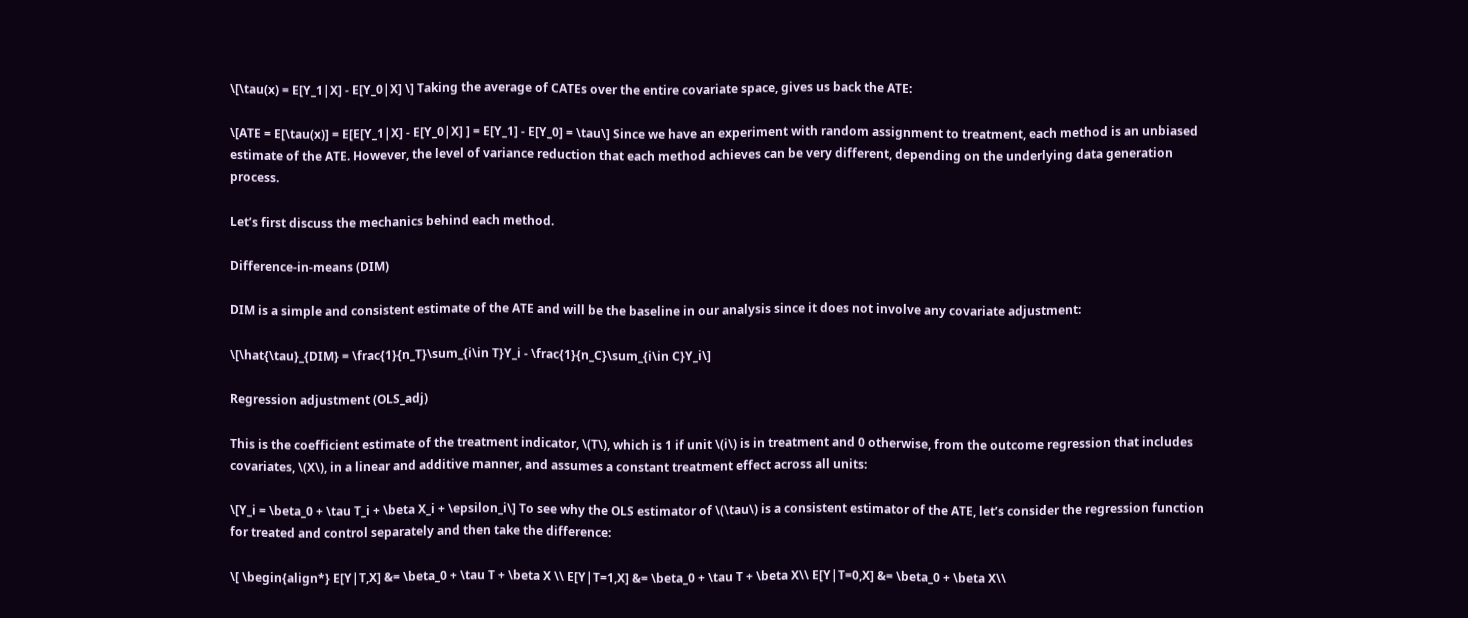\[\tau(x) = E[Y_1|X] - E[Y_0|X] \] Taking the average of CATEs over the entire covariate space, gives us back the ATE:

\[ATE = E[\tau(x)] = E[E[Y_1|X] - E[Y_0|X] ] = E[Y_1] - E[Y_0] = \tau\] Since we have an experiment with random assignment to treatment, each method is an unbiased estimate of the ATE. However, the level of variance reduction that each method achieves can be very different, depending on the underlying data generation process.

Let’s first discuss the mechanics behind each method.

Difference-in-means (DIM)

DIM is a simple and consistent estimate of the ATE and will be the baseline in our analysis since it does not involve any covariate adjustment:

\[\hat{\tau}_{DIM} = \frac{1}{n_T}\sum_{i\in T}Y_i - \frac{1}{n_C}\sum_{i\in C}Y_i\]

Regression adjustment (OLS_adj)

This is the coefficient estimate of the treatment indicator, \(T\), which is 1 if unit \(i\) is in treatment and 0 otherwise, from the outcome regression that includes covariates, \(X\), in a linear and additive manner, and assumes a constant treatment effect across all units:

\[Y_i = \beta_0 + \tau T_i + \beta X_i + \epsilon_i\] To see why the OLS estimator of \(\tau\) is a consistent estimator of the ATE, let’s consider the regression function for treated and control separately and then take the difference:

\[ \begin{align*} E[Y|T,X] &= \beta_0 + \tau T + \beta X \\ E[Y|T=1,X] &= \beta_0 + \tau T + \beta X\\ E[Y|T=0,X] &= \beta_0 + \beta X\\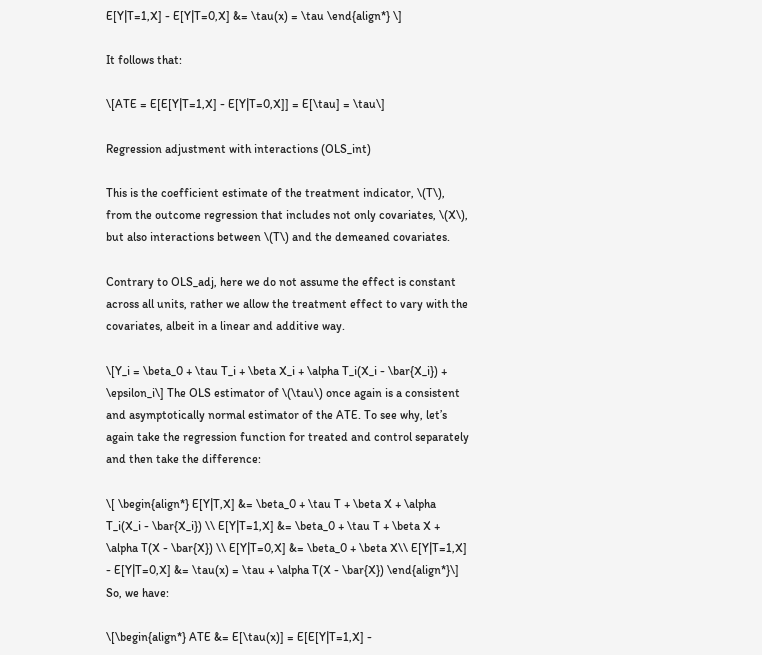E[Y|T=1,X] - E[Y|T=0,X] &= \tau(x) = \tau \end{align*} \]

It follows that:

\[ATE = E[E[Y|T=1,X] - E[Y|T=0,X]] = E[\tau] = \tau\]

Regression adjustment with interactions (OLS_int)

This is the coefficient estimate of the treatment indicator, \(T\), from the outcome regression that includes not only covariates, \(X\), but also interactions between \(T\) and the demeaned covariates.

Contrary to OLS_adj, here we do not assume the effect is constant across all units, rather we allow the treatment effect to vary with the covariates, albeit in a linear and additive way.

\[Y_i = \beta_0 + \tau T_i + \beta X_i + \alpha T_i(X_i - \bar{X_i}) + \epsilon_i\] The OLS estimator of \(\tau\) once again is a consistent and asymptotically normal estimator of the ATE. To see why, let’s again take the regression function for treated and control separately and then take the difference:

\[ \begin{align*} E[Y|T,X] &= \beta_0 + \tau T + \beta X + \alpha T_i(X_i - \bar{X_i}) \\ E[Y|T=1,X] &= \beta_0 + \tau T + \beta X + \alpha T(X - \bar{X}) \\ E[Y|T=0,X] &= \beta_0 + \beta X\\ E[Y|T=1,X] - E[Y|T=0,X] &= \tau(x) = \tau + \alpha T(X - \bar{X}) \end{align*}\] So, we have:

\[\begin{align*} ATE &= E[\tau(x)] = E[E[Y|T=1,X] -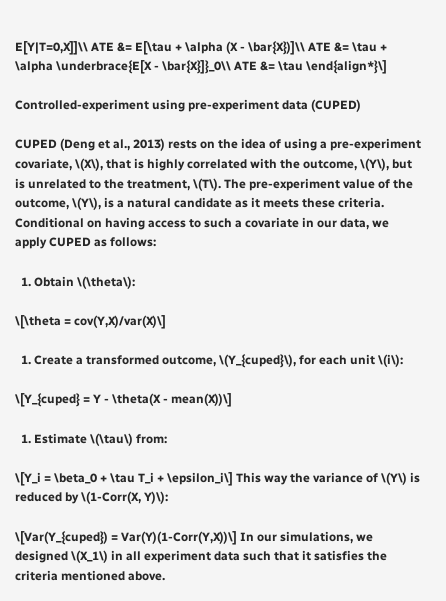E[Y|T=0,X]]\\ ATE &= E[\tau + \alpha (X - \bar{X})]\\ ATE &= \tau + \alpha \underbrace{E[X - \bar{X}]}_0\\ ATE &= \tau \end{align*}\]

Controlled-experiment using pre-experiment data (CUPED)

CUPED (Deng et al., 2013) rests on the idea of using a pre-experiment covariate, \(X\), that is highly correlated with the outcome, \(Y\), but is unrelated to the treatment, \(T\). The pre-experiment value of the outcome, \(Y\), is a natural candidate as it meets these criteria. Conditional on having access to such a covariate in our data, we apply CUPED as follows:

  1. Obtain \(\theta\):

\[\theta = cov(Y,X)/var(X)\]

  1. Create a transformed outcome, \(Y_{cuped}\), for each unit \(i\):

\[Y_{cuped} = Y - \theta(X - mean(X))\]

  1. Estimate \(\tau\) from:

\[Y_i = \beta_0 + \tau T_i + \epsilon_i\] This way the variance of \(Y\) is reduced by \(1-Corr(X, Y)\):

\[Var(Y_{cuped}) = Var(Y)(1-Corr(Y,X))\] In our simulations, we designed \(X_1\) in all experiment data such that it satisfies the criteria mentioned above.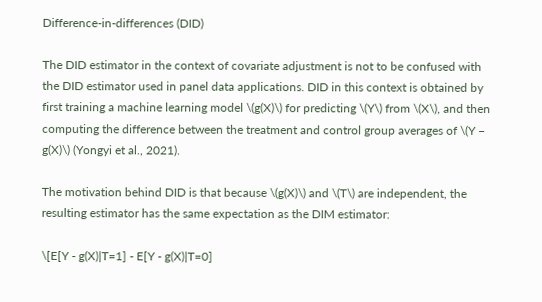Difference-in-differences (DID)

The DID estimator in the context of covariate adjustment is not to be confused with the DID estimator used in panel data applications. DID in this context is obtained by first training a machine learning model \(g(X)\) for predicting \(Y\) from \(X\), and then computing the difference between the treatment and control group averages of \(Y − g(X)\) (Yongyi et al., 2021).

The motivation behind DID is that because \(g(X)\) and \(T\) are independent, the resulting estimator has the same expectation as the DIM estimator:

\[E[Y - g(X)|T=1] - E[Y - g(X)|T=0]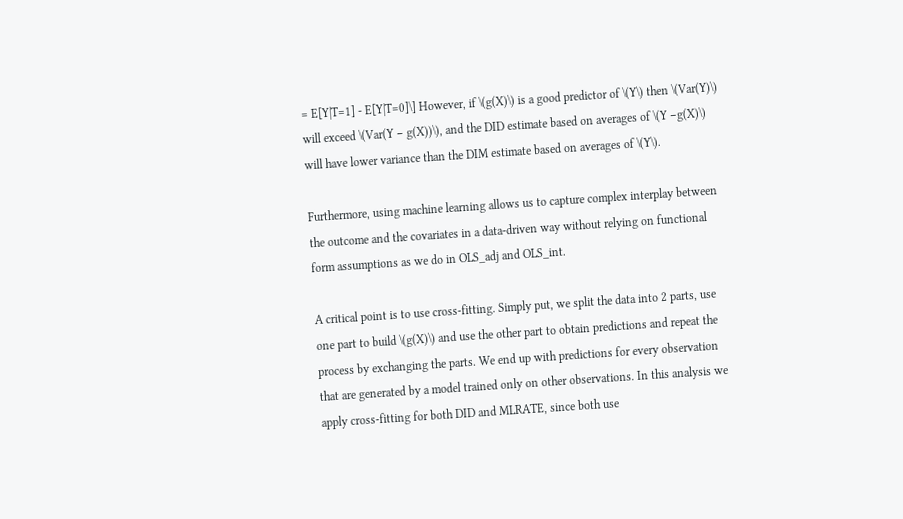= E[Y|T=1] - E[Y|T=0]\] However, if \(g(X)\) is a good predictor of \(Y\) then \(Var(Y)\) will exceed \(Var(Y − g(X))\), and the DID estimate based on averages of \(Y −g(X)\) will have lower variance than the DIM estimate based on averages of \(Y\).

Furthermore, using machine learning allows us to capture complex interplay between the outcome and the covariates in a data-driven way without relying on functional form assumptions as we do in OLS_adj and OLS_int.

A critical point is to use cross-fitting. Simply put, we split the data into 2 parts, use one part to build \(g(X)\) and use the other part to obtain predictions and repeat the process by exchanging the parts. We end up with predictions for every observation that are generated by a model trained only on other observations. In this analysis we apply cross-fitting for both DID and MLRATE, since both use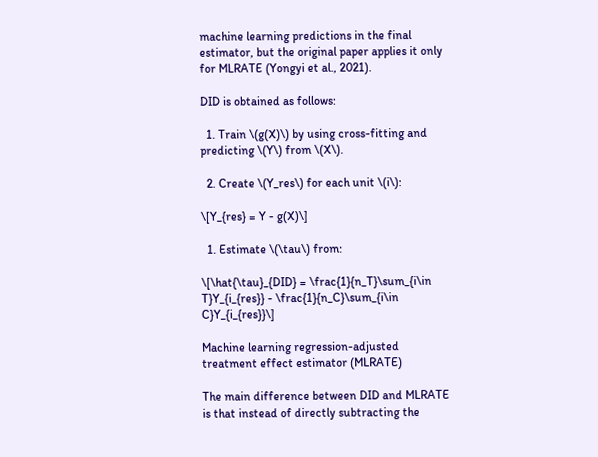machine learning predictions in the final estimator, but the original paper applies it only for MLRATE (Yongyi et al., 2021).

DID is obtained as follows:

  1. Train \(g(X)\) by using cross-fitting and predicting \(Y\) from \(X\).

  2. Create \(Y_res\) for each unit \(i\):

\[Y_{res} = Y - g(X)\]

  1. Estimate \(\tau\) from:

\[\hat{\tau}_{DID} = \frac{1}{n_T}\sum_{i\in T}Y_{i_{res}} - \frac{1}{n_C}\sum_{i\in C}Y_{i_{res}}\]

Machine learning regression-adjusted treatment effect estimator (MLRATE)

The main difference between DID and MLRATE is that instead of directly subtracting the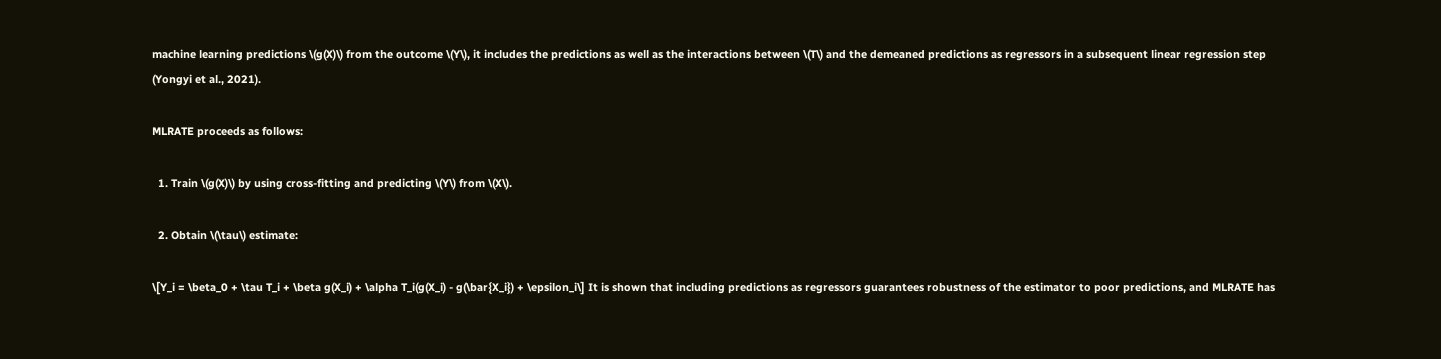machine learning predictions \(g(X)\) from the outcome \(Y\), it includes the predictions as well as the interactions between \(T\) and the demeaned predictions as regressors in a subsequent linear regression step (Yongyi et al., 2021).

MLRATE proceeds as follows:

  1. Train \(g(X)\) by using cross-fitting and predicting \(Y\) from \(X\).

  2. Obtain \(\tau\) estimate:

\[Y_i = \beta_0 + \tau T_i + \beta g(X_i) + \alpha T_i(g(X_i) - g(\bar{X_i}) + \epsilon_i\] It is shown that including predictions as regressors guarantees robustness of the estimator to poor predictions, and MLRATE has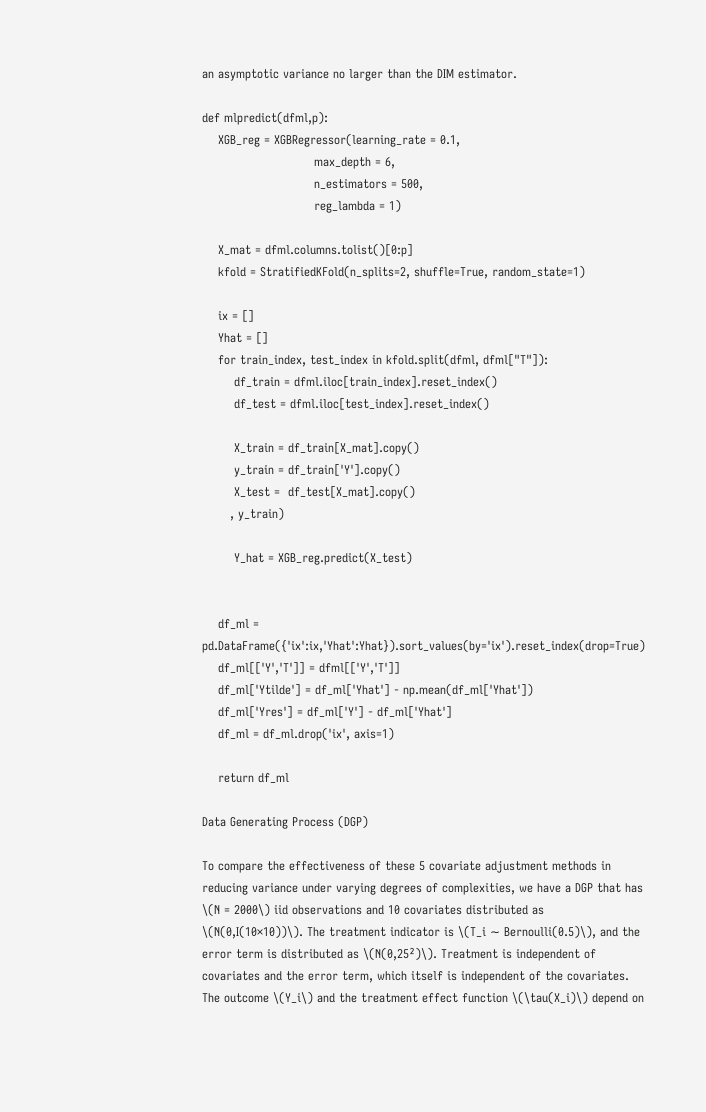an asymptotic variance no larger than the DIM estimator.

def mlpredict(dfml,p):
    XGB_reg = XGBRegressor(learning_rate = 0.1,
                            max_depth = 6,
                            n_estimators = 500,
                            reg_lambda = 1)

    X_mat = dfml.columns.tolist()[0:p]
    kfold = StratifiedKFold(n_splits=2, shuffle=True, random_state=1)

    ix = []
    Yhat = []
    for train_index, test_index in kfold.split(dfml, dfml["T"]):
        df_train = dfml.iloc[train_index].reset_index()
        df_test = dfml.iloc[test_index].reset_index()

        X_train = df_train[X_mat].copy()
        y_train = df_train['Y'].copy()
        X_test =  df_test[X_mat].copy()
       , y_train)

        Y_hat = XGB_reg.predict(X_test)


    df_ml = pd.DataFrame({'ix':ix,'Yhat':Yhat}).sort_values(by='ix').reset_index(drop=True)
    df_ml[['Y','T']] = dfml[['Y','T']]
    df_ml['Ytilde'] = df_ml['Yhat'] - np.mean(df_ml['Yhat'])
    df_ml['Yres'] = df_ml['Y'] - df_ml['Yhat']
    df_ml = df_ml.drop('ix', axis=1)

    return df_ml

Data Generating Process (DGP)

To compare the effectiveness of these 5 covariate adjustment methods in reducing variance under varying degrees of complexities, we have a DGP that has \(N = 2000\) iid observations and 10 covariates distributed as \(N(0,I(10×10))\). The treatment indicator is \(T_i ∼ Bernoulli(0.5)\), and the error term is distributed as \(N(0,25²)\). Treatment is independent of covariates and the error term, which itself is independent of the covariates. The outcome \(Y_i\) and the treatment effect function \(\tau(X_i)\) depend on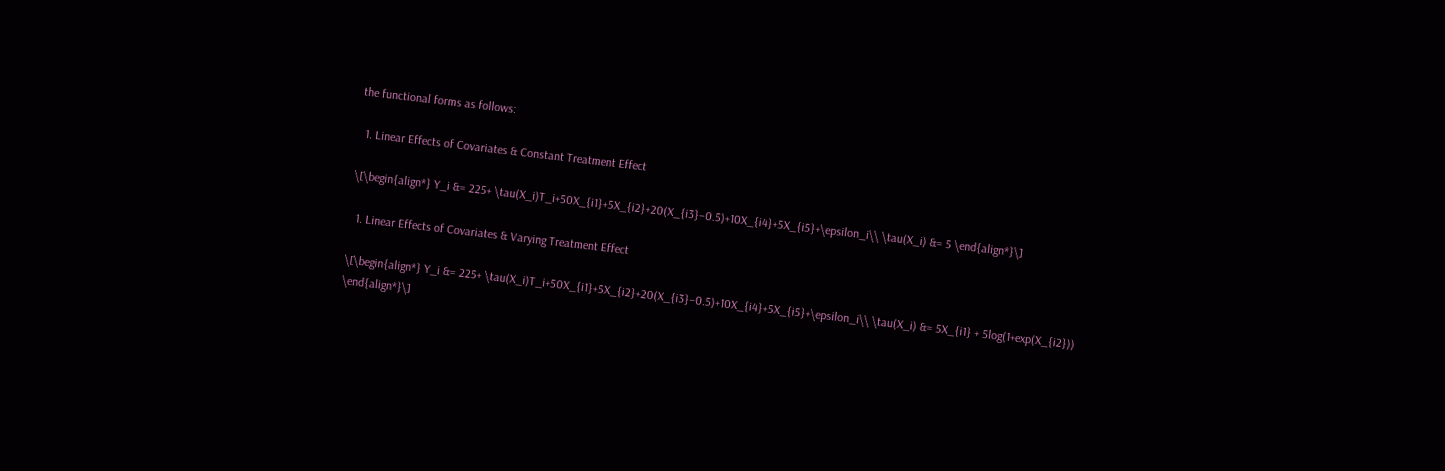the functional forms as follows:

  1. Linear Effects of Covariates & Constant Treatment Effect

\[\begin{align*} Y_i &= 225+ \tau(X_i)T_i+50X_{i1}+5X_{i2}+20(X_{i3}−0.5)+10X_{i4}+5X_{i5}+\epsilon_i\\ \tau(X_i) &= 5 \end{align*}\]

  1. Linear Effects of Covariates & Varying Treatment Effect

\[\begin{align*} Y_i &= 225+ \tau(X_i)T_i+50X_{i1}+5X_{i2}+20(X_{i3}−0.5)+10X_{i4}+5X_{i5}+\epsilon_i\\ \tau(X_i) &= 5X_{i1} + 5log(1+exp(X_{i2})) \end{align*}\]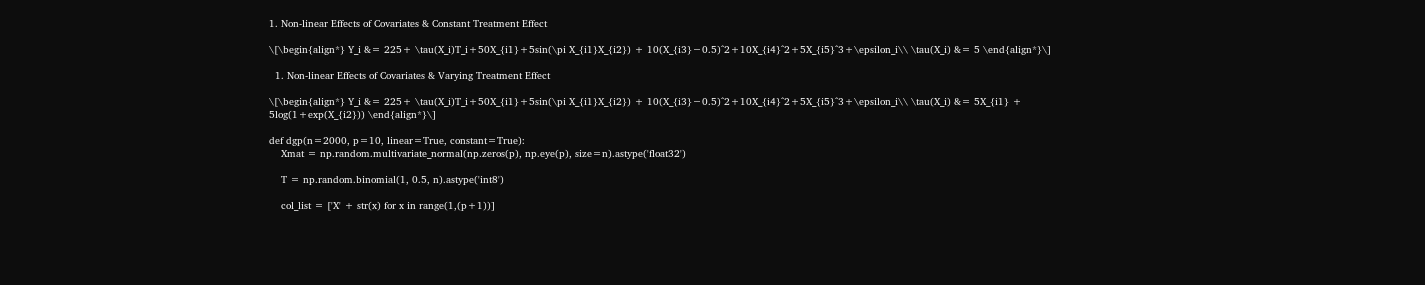1. Non-linear Effects of Covariates & Constant Treatment Effect

\[\begin{align*} Y_i &= 225+ \tau(X_i)T_i+50X_{i1}+5sin(\pi X_{i1}X_{i2}) + 10(X_{i3}−0.5)^2+10X_{i4}^2+5X_{i5}^3+\epsilon_i\\ \tau(X_i) &= 5 \end{align*}\]

  1. Non-linear Effects of Covariates & Varying Treatment Effect

\[\begin{align*} Y_i &= 225+ \tau(X_i)T_i+50X_{i1}+5sin(\pi X_{i1}X_{i2}) + 10(X_{i3}−0.5)^2+10X_{i4}^2+5X_{i5}^3+\epsilon_i\\ \tau(X_i) &= 5X_{i1} + 5log(1+exp(X_{i2})) \end{align*}\]

def dgp(n=2000, p=10, linear=True, constant=True):
    Xmat = np.random.multivariate_normal(np.zeros(p), np.eye(p), size=n).astype('float32')

    T = np.random.binomial(1, 0.5, n).astype('int8')

    col_list = ['X' + str(x) for x in range(1,(p+1))]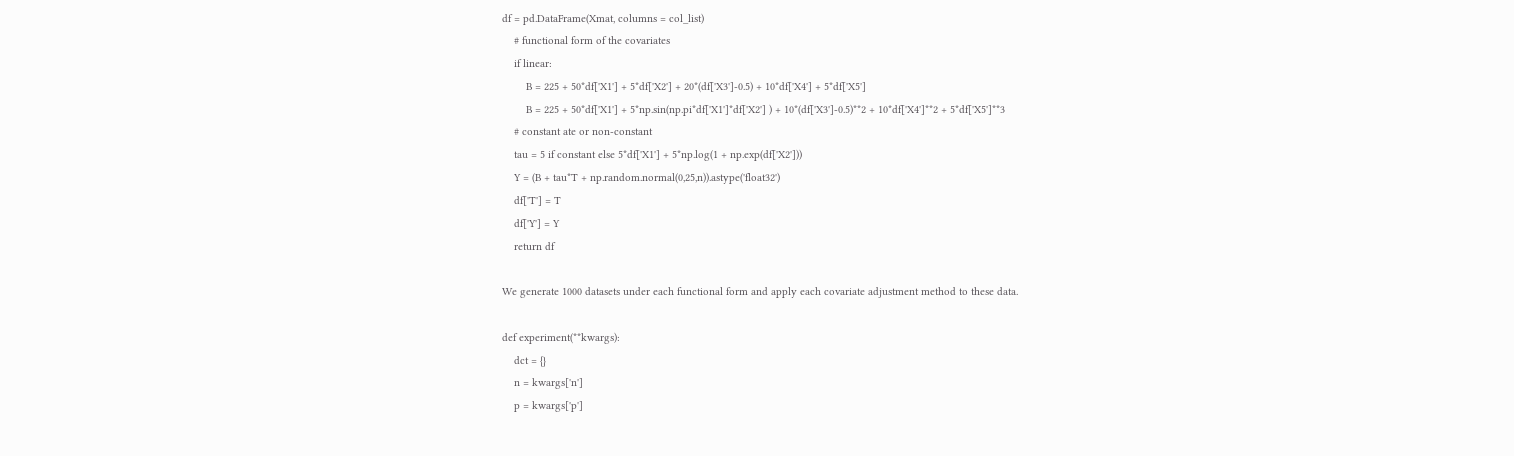df = pd.DataFrame(Xmat, columns = col_list)
    # functional form of the covariates
    if linear:
        B = 225 + 50*df['X1'] + 5*df['X2'] + 20*(df['X3']-0.5) + 10*df['X4'] + 5*df['X5']
        B = 225 + 50*df['X1'] + 5*np.sin(np.pi*df['X1']*df['X2'] ) + 10*(df['X3']-0.5)**2 + 10*df['X4']**2 + 5*df['X5']**3
    # constant ate or non-constant
    tau = 5 if constant else 5*df['X1'] + 5*np.log(1 + np.exp(df['X2']))
    Y = (B + tau*T + np.random.normal(0,25,n)).astype('float32')
    df['T'] = T
    df['Y'] = Y
    return df

We generate 1000 datasets under each functional form and apply each covariate adjustment method to these data.

def experiment(**kwargs):
    dct = {}
    n = kwargs['n']
    p = kwargs['p']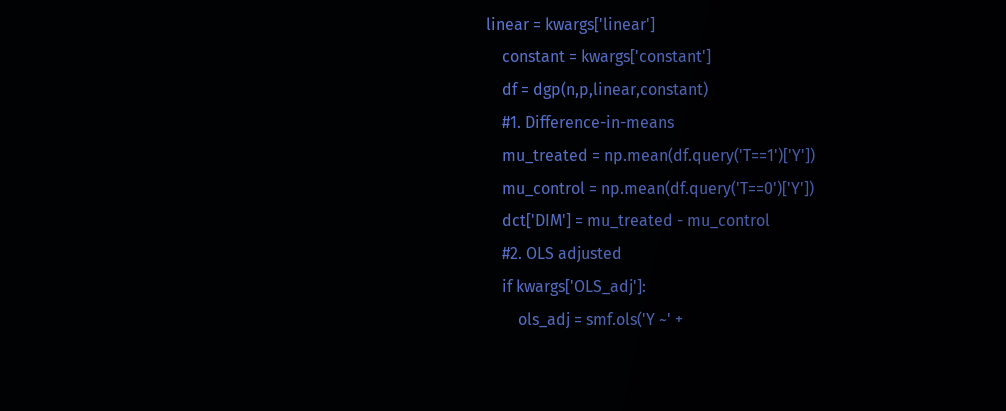linear = kwargs['linear']
    constant = kwargs['constant']
    df = dgp(n,p,linear,constant)
    #1. Difference-in-means
    mu_treated = np.mean(df.query('T==1')['Y'])
    mu_control = np.mean(df.query('T==0')['Y'])
    dct['DIM'] = mu_treated - mu_control
    #2. OLS adjusted
    if kwargs['OLS_adj']:
        ols_adj = smf.ols('Y ~' +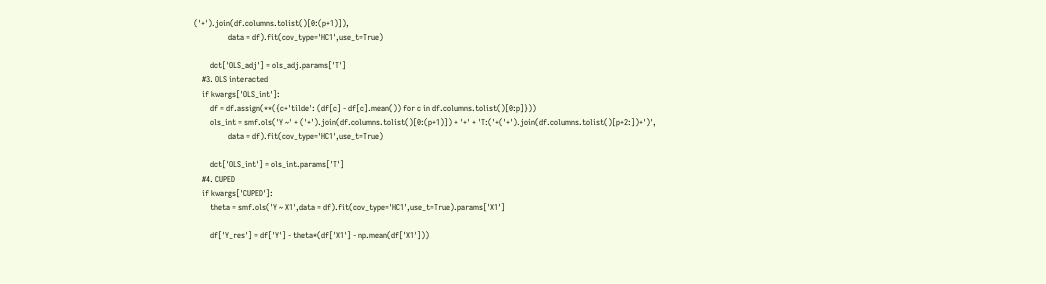('+').join(df.columns.tolist()[0:(p+1)]),
                 data = df).fit(cov_type='HC1',use_t=True)

        dct['OLS_adj'] = ols_adj.params['T']
    #3. OLS interacted
    if kwargs['OLS_int']:
        df = df.assign(**({c+'tilde': (df[c] - df[c].mean()) for c in df.columns.tolist()[0:p]}))
        ols_int = smf.ols('Y ~' + ('+').join(df.columns.tolist()[0:(p+1)]) + '+' + 'T:('+('+').join(df.columns.tolist()[p+2:])+')',
                 data = df).fit(cov_type='HC1',use_t=True)

        dct['OLS_int'] = ols_int.params['T']
    #4. CUPED
    if kwargs['CUPED']:
        theta = smf.ols('Y ~ X1',data = df).fit(cov_type='HC1',use_t=True).params['X1']

        df['Y_res'] = df['Y'] - theta*(df['X1'] - np.mean(df['X1']))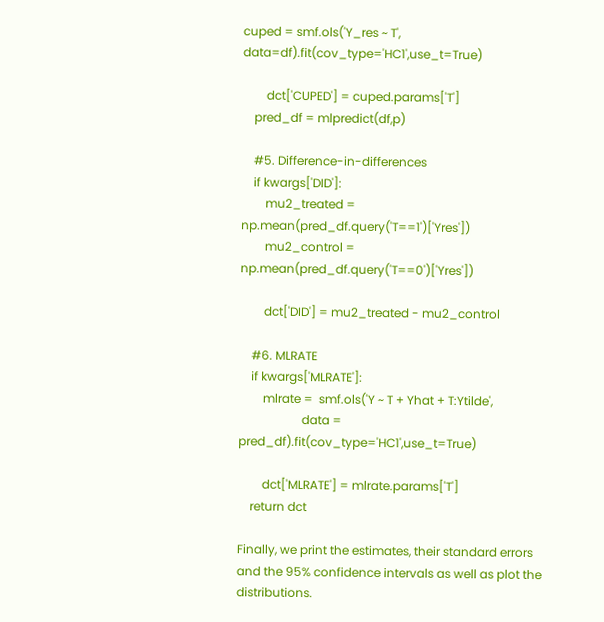cuped = smf.ols('Y_res ~ T', data=df).fit(cov_type='HC1',use_t=True)

        dct['CUPED'] = cuped.params['T']
    pred_df = mlpredict(df,p)

    #5. Difference-in-differences
    if kwargs['DID']:
        mu2_treated = np.mean(pred_df.query('T==1')['Yres'])
        mu2_control = np.mean(pred_df.query('T==0')['Yres'])

        dct['DID'] = mu2_treated - mu2_control

    #6. MLRATE
    if kwargs['MLRATE']:
        mlrate =  smf.ols('Y ~ T + Yhat + T:Ytilde',
                     data = pred_df).fit(cov_type='HC1',use_t=True)

        dct['MLRATE'] = mlrate.params['T']
    return dct

Finally, we print the estimates, their standard errors and the 95% confidence intervals as well as plot the distributions.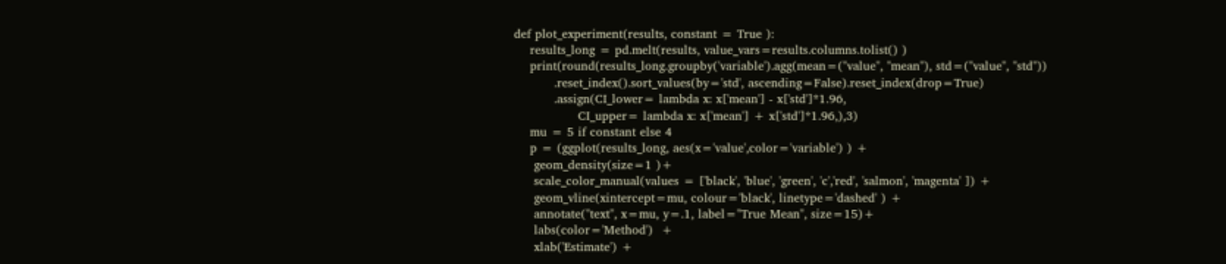def plot_experiment(results, constant = True ):
    results_long = pd.melt(results, value_vars=results.columns.tolist() )
    print(round(results_long.groupby('variable').agg(mean=("value", "mean"), std=("value", "std"))
          .reset_index().sort_values(by='std', ascending=False).reset_index(drop=True)
          .assign(CI_lower= lambda x: x['mean'] - x['std']*1.96,
                CI_upper= lambda x: x['mean'] + x['std']*1.96,),3)
    mu = 5 if constant else 4
    p = (ggplot(results_long, aes(x='value',color='variable') ) +
     geom_density(size=1 )+
     scale_color_manual(values = ['black', 'blue', 'green', 'c','red', 'salmon', 'magenta' ]) +
     geom_vline(xintercept=mu, colour='black', linetype='dashed' ) +
     annotate("text", x=mu, y=.1, label="True Mean", size=15)+
     labs(color='Method')  +
     xlab('Estimate') +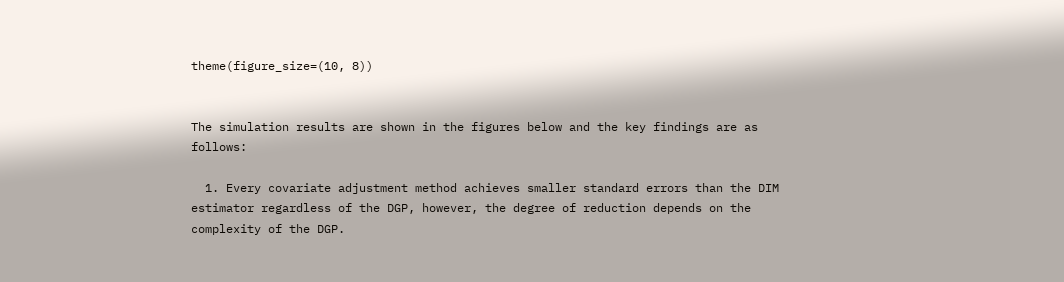theme(figure_size=(10, 8))


The simulation results are shown in the figures below and the key findings are as follows:

  1. Every covariate adjustment method achieves smaller standard errors than the DIM estimator regardless of the DGP, however, the degree of reduction depends on the complexity of the DGP.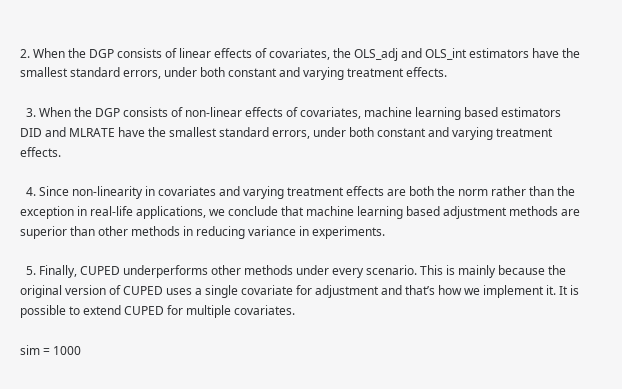2. When the DGP consists of linear effects of covariates, the OLS_adj and OLS_int estimators have the smallest standard errors, under both constant and varying treatment effects.

  3. When the DGP consists of non-linear effects of covariates, machine learning based estimators DID and MLRATE have the smallest standard errors, under both constant and varying treatment effects.

  4. Since non-linearity in covariates and varying treatment effects are both the norm rather than the exception in real-life applications, we conclude that machine learning based adjustment methods are superior than other methods in reducing variance in experiments.

  5. Finally, CUPED underperforms other methods under every scenario. This is mainly because the original version of CUPED uses a single covariate for adjustment and that’s how we implement it. It is possible to extend CUPED for multiple covariates.

sim = 1000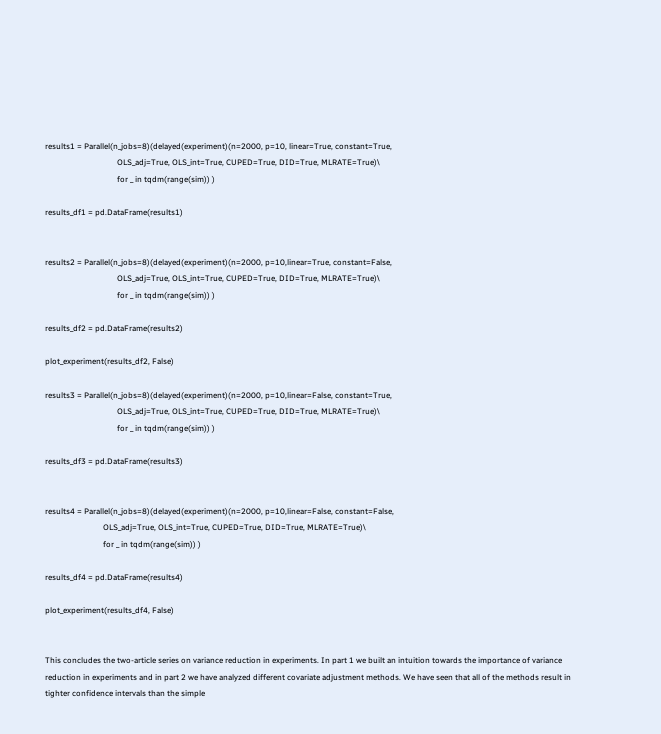results1 = Parallel(n_jobs=8)(delayed(experiment)(n=2000, p=10, linear=True, constant=True,
                                    OLS_adj=True, OLS_int=True, CUPED=True, DID=True, MLRATE=True)\
                                    for _ in tqdm(range(sim)) )

results_df1 = pd.DataFrame(results1)


results2 = Parallel(n_jobs=8)(delayed(experiment)(n=2000, p=10,linear=True, constant=False,
                                    OLS_adj=True, OLS_int=True, CUPED=True, DID=True, MLRATE=True)\
                                    for _ in tqdm(range(sim)) )

results_df2 = pd.DataFrame(results2)

plot_experiment(results_df2, False)

results3 = Parallel(n_jobs=8)(delayed(experiment)(n=2000, p=10,linear=False, constant=True,
                                    OLS_adj=True, OLS_int=True, CUPED=True, DID=True, MLRATE=True)\
                                    for _ in tqdm(range(sim)) )

results_df3 = pd.DataFrame(results3)


results4 = Parallel(n_jobs=8)(delayed(experiment)(n=2000, p=10,linear=False, constant=False,
                             OLS_adj=True, OLS_int=True, CUPED=True, DID=True, MLRATE=True)\
                             for _ in tqdm(range(sim)) )

results_df4 = pd.DataFrame(results4)

plot_experiment(results_df4, False)


This concludes the two-article series on variance reduction in experiments. In part 1 we built an intuition towards the importance of variance reduction in experiments and in part 2 we have analyzed different covariate adjustment methods. We have seen that all of the methods result in tighter confidence intervals than the simple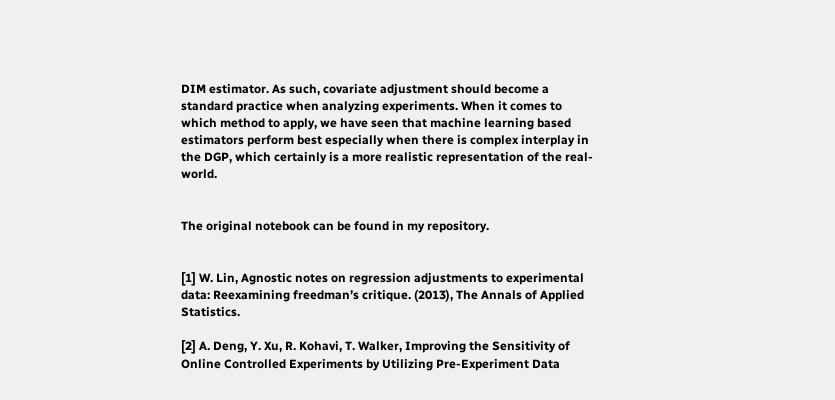DIM estimator. As such, covariate adjustment should become a standard practice when analyzing experiments. When it comes to which method to apply, we have seen that machine learning based estimators perform best especially when there is complex interplay in the DGP, which certainly is a more realistic representation of the real-world.


The original notebook can be found in my repository.


[1] W. Lin, Agnostic notes on regression adjustments to experimental data: Reexamining freedman’s critique. (2013), The Annals of Applied Statistics.

[2] A. Deng, Y. Xu, R. Kohavi, T. Walker, Improving the Sensitivity of Online Controlled Experiments by Utilizing Pre-Experiment Data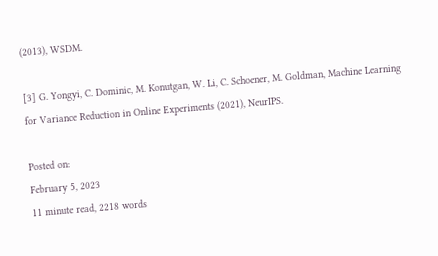(2013), WSDM.

[3] G. Yongyi, C. Dominic, M. Konutgan, W. Li, C. Schoener, M. Goldman, Machine Learning for Variance Reduction in Online Experiments (2021), NeurIPS.

Posted on:
February 5, 2023
11 minute read, 2218 words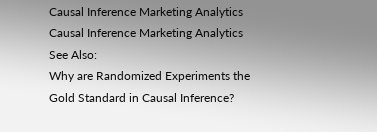Causal Inference Marketing Analytics
Causal Inference Marketing Analytics
See Also:
Why are Randomized Experiments the Gold Standard in Causal Inference?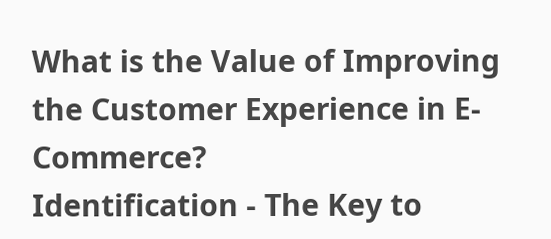What is the Value of Improving the Customer Experience in E-Commerce?
Identification - The Key to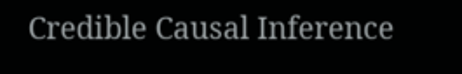Credible Causal Inference